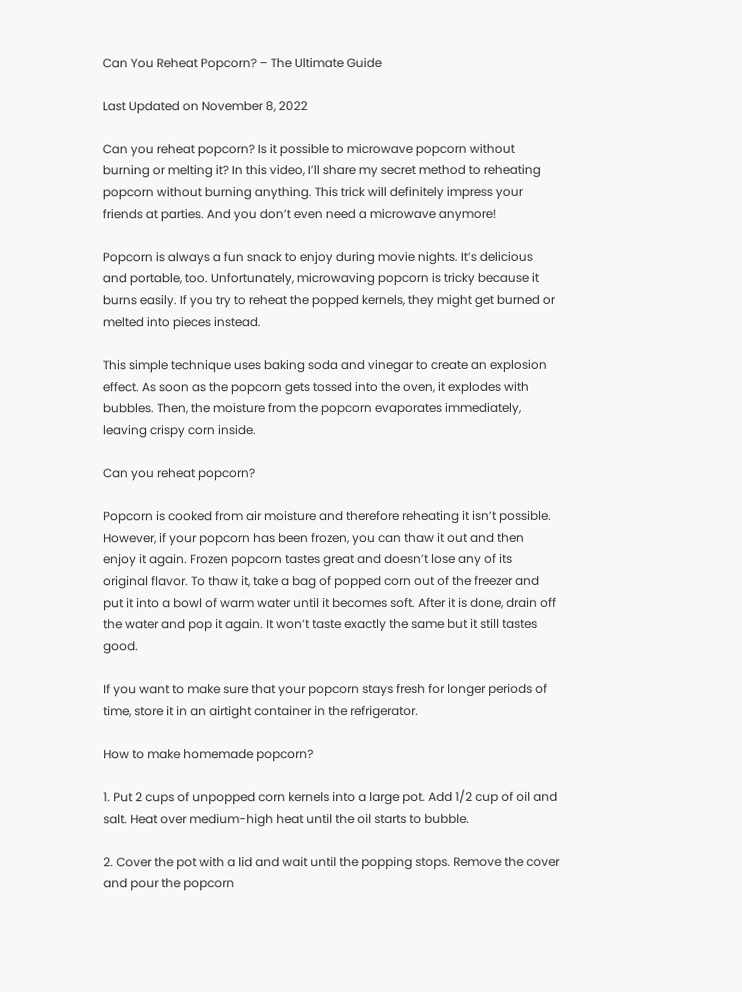Can You Reheat Popcorn? – The Ultimate Guide

Last Updated on November 8, 2022

Can you reheat popcorn? Is it possible to microwave popcorn without burning or melting it? In this video, I’ll share my secret method to reheating popcorn without burning anything. This trick will definitely impress your friends at parties. And you don’t even need a microwave anymore!

Popcorn is always a fun snack to enjoy during movie nights. It’s delicious and portable, too. Unfortunately, microwaving popcorn is tricky because it burns easily. If you try to reheat the popped kernels, they might get burned or melted into pieces instead.

This simple technique uses baking soda and vinegar to create an explosion effect. As soon as the popcorn gets tossed into the oven, it explodes with bubbles. Then, the moisture from the popcorn evaporates immediately, leaving crispy corn inside.

Can you reheat popcorn?

Popcorn is cooked from air moisture and therefore reheating it isn’t possible. However, if your popcorn has been frozen, you can thaw it out and then enjoy it again. Frozen popcorn tastes great and doesn’t lose any of its original flavor. To thaw it, take a bag of popped corn out of the freezer and put it into a bowl of warm water until it becomes soft. After it is done, drain off the water and pop it again. It won’t taste exactly the same but it still tastes good.

If you want to make sure that your popcorn stays fresh for longer periods of time, store it in an airtight container in the refrigerator.

How to make homemade popcorn?

1. Put 2 cups of unpopped corn kernels into a large pot. Add 1/2 cup of oil and salt. Heat over medium-high heat until the oil starts to bubble.

2. Cover the pot with a lid and wait until the popping stops. Remove the cover and pour the popcorn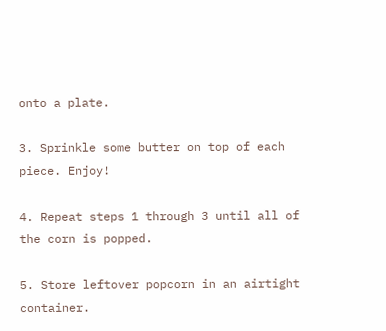onto a plate.

3. Sprinkle some butter on top of each piece. Enjoy!

4. Repeat steps 1 through 3 until all of the corn is popped.

5. Store leftover popcorn in an airtight container.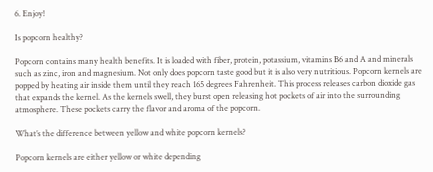6. Enjoy!

Is popcorn healthy?

Popcorn contains many health benefits. It is loaded with fiber, protein, potassium, vitamins B6 and A and minerals such as zinc, iron and magnesium. Not only does popcorn taste good but it is also very nutritious. Popcorn kernels are popped by heating air inside them until they reach 165 degrees Fahrenheit. This process releases carbon dioxide gas that expands the kernel. As the kernels swell, they burst open releasing hot pockets of air into the surrounding atmosphere. These pockets carry the flavor and aroma of the popcorn.

What’s the difference between yellow and white popcorn kernels?

Popcorn kernels are either yellow or white depending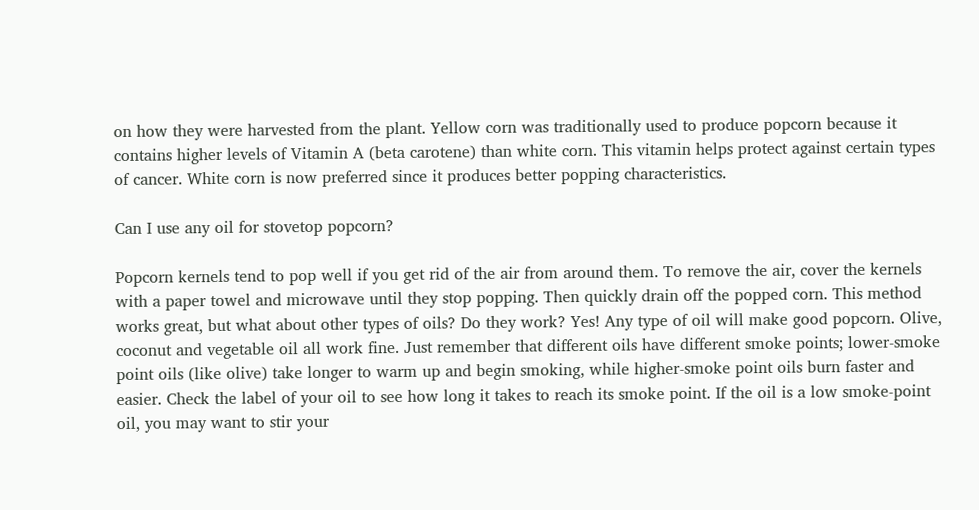on how they were harvested from the plant. Yellow corn was traditionally used to produce popcorn because it contains higher levels of Vitamin A (beta carotene) than white corn. This vitamin helps protect against certain types of cancer. White corn is now preferred since it produces better popping characteristics.

Can I use any oil for stovetop popcorn?

Popcorn kernels tend to pop well if you get rid of the air from around them. To remove the air, cover the kernels with a paper towel and microwave until they stop popping. Then quickly drain off the popped corn. This method works great, but what about other types of oils? Do they work? Yes! Any type of oil will make good popcorn. Olive, coconut and vegetable oil all work fine. Just remember that different oils have different smoke points; lower-smoke point oils (like olive) take longer to warm up and begin smoking, while higher-smoke point oils burn faster and easier. Check the label of your oil to see how long it takes to reach its smoke point. If the oil is a low smoke-point oil, you may want to stir your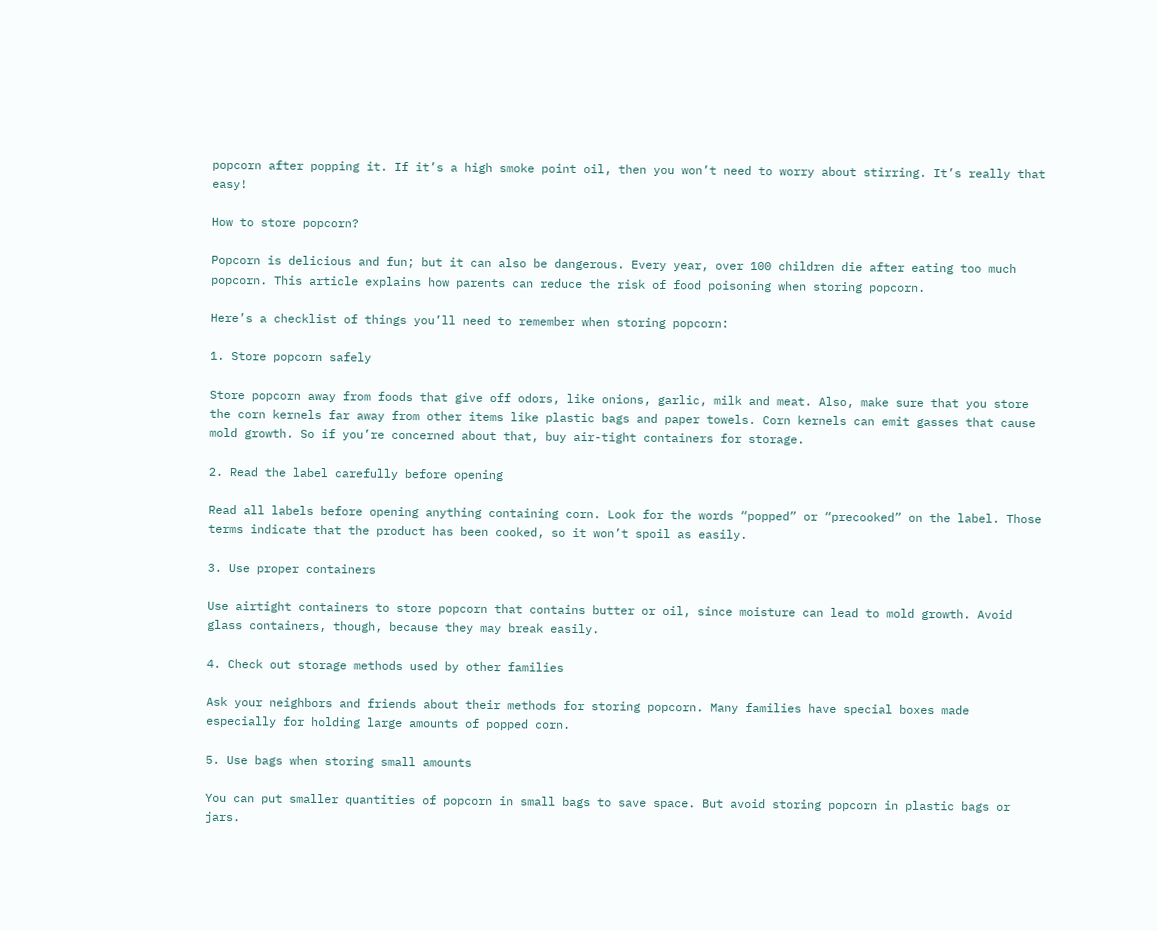popcorn after popping it. If it’s a high smoke point oil, then you won’t need to worry about stirring. It’s really that easy!

How to store popcorn?

Popcorn is delicious and fun; but it can also be dangerous. Every year, over 100 children die after eating too much popcorn. This article explains how parents can reduce the risk of food poisoning when storing popcorn.

Here’s a checklist of things you’ll need to remember when storing popcorn:

1. Store popcorn safely

Store popcorn away from foods that give off odors, like onions, garlic, milk and meat. Also, make sure that you store the corn kernels far away from other items like plastic bags and paper towels. Corn kernels can emit gasses that cause mold growth. So if you’re concerned about that, buy air-tight containers for storage.

2. Read the label carefully before opening

Read all labels before opening anything containing corn. Look for the words “popped” or “precooked” on the label. Those terms indicate that the product has been cooked, so it won’t spoil as easily.

3. Use proper containers

Use airtight containers to store popcorn that contains butter or oil, since moisture can lead to mold growth. Avoid glass containers, though, because they may break easily.

4. Check out storage methods used by other families

Ask your neighbors and friends about their methods for storing popcorn. Many families have special boxes made especially for holding large amounts of popped corn.

5. Use bags when storing small amounts

You can put smaller quantities of popcorn in small bags to save space. But avoid storing popcorn in plastic bags or jars.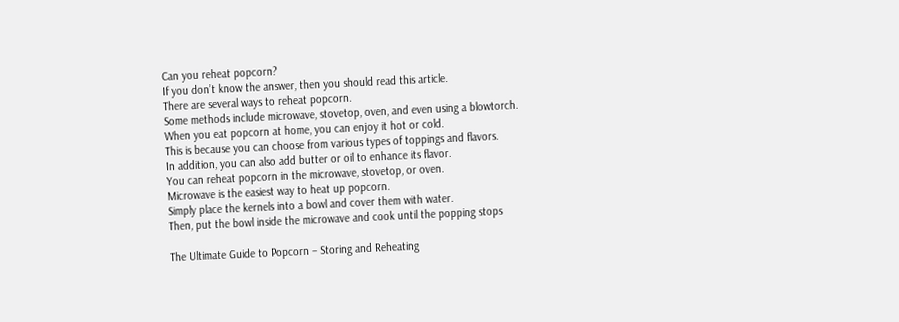Can you reheat popcorn?
If you don’t know the answer, then you should read this article.
There are several ways to reheat popcorn.
Some methods include microwave, stovetop, oven, and even using a blowtorch.
When you eat popcorn at home, you can enjoy it hot or cold.
This is because you can choose from various types of toppings and flavors.
In addition, you can also add butter or oil to enhance its flavor.
You can reheat popcorn in the microwave, stovetop, or oven.
Microwave is the easiest way to heat up popcorn.
Simply place the kernels into a bowl and cover them with water.
Then, put the bowl inside the microwave and cook until the popping stops

The Ultimate Guide to Popcorn – Storing and Reheating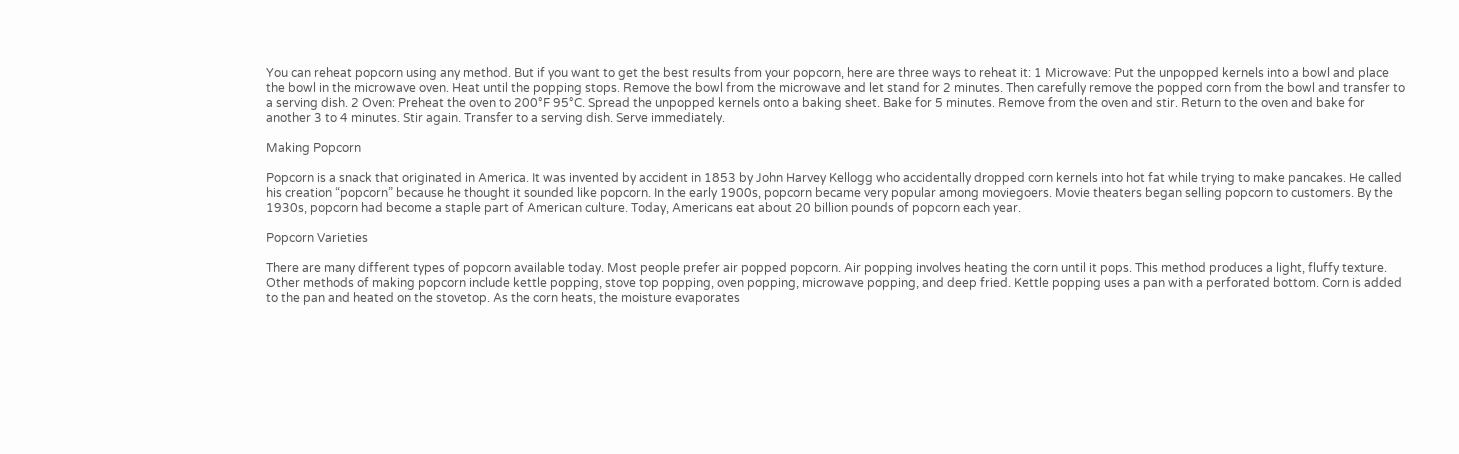You can reheat popcorn using any method. But if you want to get the best results from your popcorn, here are three ways to reheat it: 1 Microwave: Put the unpopped kernels into a bowl and place the bowl in the microwave oven. Heat until the popping stops. Remove the bowl from the microwave and let stand for 2 minutes. Then carefully remove the popped corn from the bowl and transfer to a serving dish. 2 Oven: Preheat the oven to 200°F 95°C. Spread the unpopped kernels onto a baking sheet. Bake for 5 minutes. Remove from the oven and stir. Return to the oven and bake for another 3 to 4 minutes. Stir again. Transfer to a serving dish. Serve immediately.

Making Popcorn

Popcorn is a snack that originated in America. It was invented by accident in 1853 by John Harvey Kellogg who accidentally dropped corn kernels into hot fat while trying to make pancakes. He called his creation “popcorn” because he thought it sounded like popcorn. In the early 1900s, popcorn became very popular among moviegoers. Movie theaters began selling popcorn to customers. By the 1930s, popcorn had become a staple part of American culture. Today, Americans eat about 20 billion pounds of popcorn each year.

Popcorn Varieties

There are many different types of popcorn available today. Most people prefer air popped popcorn. Air popping involves heating the corn until it pops. This method produces a light, fluffy texture. Other methods of making popcorn include kettle popping, stove top popping, oven popping, microwave popping, and deep fried. Kettle popping uses a pan with a perforated bottom. Corn is added to the pan and heated on the stovetop. As the corn heats, the moisture evaporates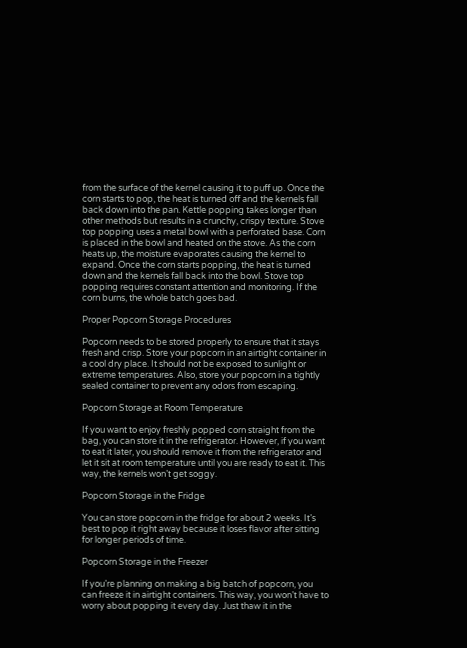from the surface of the kernel causing it to puff up. Once the corn starts to pop, the heat is turned off and the kernels fall back down into the pan. Kettle popping takes longer than other methods but results in a crunchy, crispy texture. Stove top popping uses a metal bowl with a perforated base. Corn is placed in the bowl and heated on the stove. As the corn heats up, the moisture evaporates causing the kernel to expand. Once the corn starts popping, the heat is turned down and the kernels fall back into the bowl. Stove top popping requires constant attention and monitoring. If the corn burns, the whole batch goes bad.

Proper Popcorn Storage Procedures

Popcorn needs to be stored properly to ensure that it stays fresh and crisp. Store your popcorn in an airtight container in a cool dry place. It should not be exposed to sunlight or extreme temperatures. Also, store your popcorn in a tightly sealed container to prevent any odors from escaping.

Popcorn Storage at Room Temperature

If you want to enjoy freshly popped corn straight from the bag, you can store it in the refrigerator. However, if you want to eat it later, you should remove it from the refrigerator and let it sit at room temperature until you are ready to eat it. This way, the kernels won’t get soggy.

Popcorn Storage in the Fridge

You can store popcorn in the fridge for about 2 weeks. It’s best to pop it right away because it loses flavor after sitting for longer periods of time.

Popcorn Storage in the Freezer

If you’re planning on making a big batch of popcorn, you can freeze it in airtight containers. This way, you won’t have to worry about popping it every day. Just thaw it in the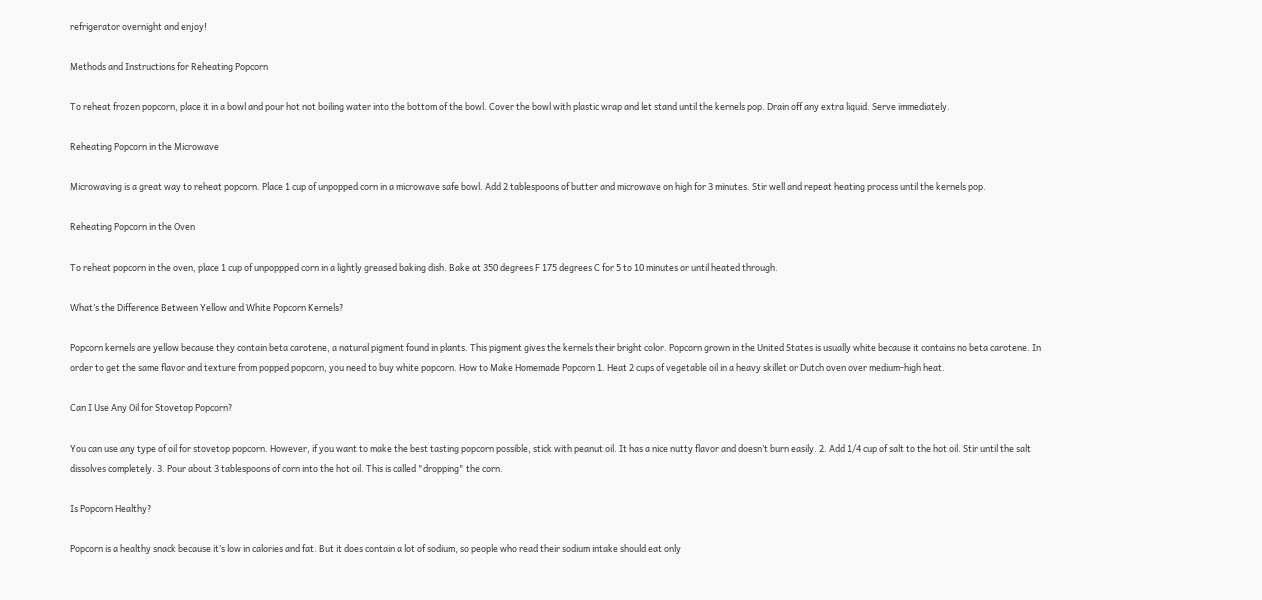refrigerator overnight and enjoy!

Methods and Instructions for Reheating Popcorn

To reheat frozen popcorn, place it in a bowl and pour hot not boiling water into the bottom of the bowl. Cover the bowl with plastic wrap and let stand until the kernels pop. Drain off any extra liquid. Serve immediately.

Reheating Popcorn in the Microwave

Microwaving is a great way to reheat popcorn. Place 1 cup of unpopped corn in a microwave safe bowl. Add 2 tablespoons of butter and microwave on high for 3 minutes. Stir well and repeat heating process until the kernels pop.

Reheating Popcorn in the Oven

To reheat popcorn in the oven, place 1 cup of unpoppped corn in a lightly greased baking dish. Bake at 350 degrees F 175 degrees C for 5 to 10 minutes or until heated through.

What’s the Difference Between Yellow and White Popcorn Kernels?

Popcorn kernels are yellow because they contain beta carotene, a natural pigment found in plants. This pigment gives the kernels their bright color. Popcorn grown in the United States is usually white because it contains no beta carotene. In order to get the same flavor and texture from popped popcorn, you need to buy white popcorn. How to Make Homemade Popcorn 1. Heat 2 cups of vegetable oil in a heavy skillet or Dutch oven over medium-high heat.

Can I Use Any Oil for Stovetop Popcorn?

You can use any type of oil for stovetop popcorn. However, if you want to make the best tasting popcorn possible, stick with peanut oil. It has a nice nutty flavor and doesn’t burn easily. 2. Add 1/4 cup of salt to the hot oil. Stir until the salt dissolves completely. 3. Pour about 3 tablespoons of corn into the hot oil. This is called "dropping" the corn.

Is Popcorn Healthy?

Popcorn is a healthy snack because it’s low in calories and fat. But it does contain a lot of sodium, so people who read their sodium intake should eat only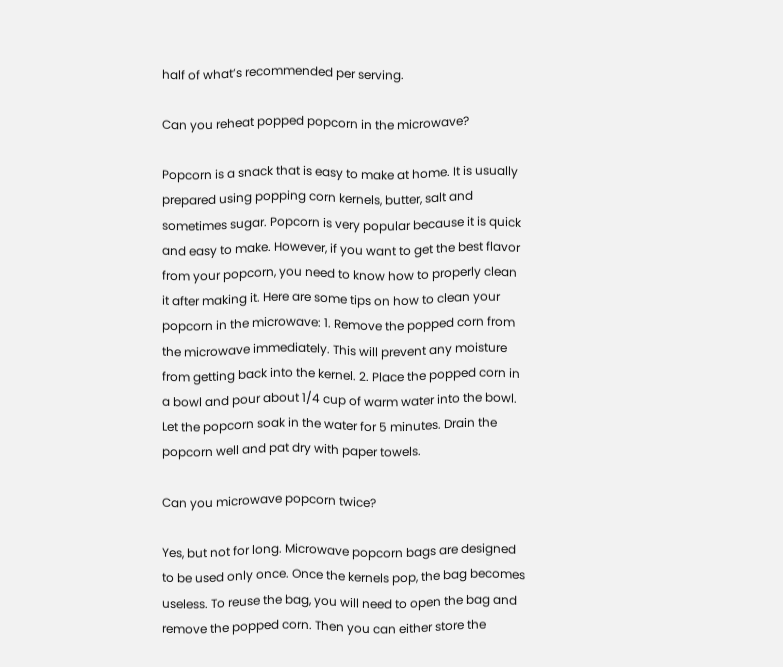half of what’s recommended per serving.

Can you reheat popped popcorn in the microwave?

Popcorn is a snack that is easy to make at home. It is usually prepared using popping corn kernels, butter, salt and sometimes sugar. Popcorn is very popular because it is quick and easy to make. However, if you want to get the best flavor from your popcorn, you need to know how to properly clean it after making it. Here are some tips on how to clean your popcorn in the microwave: 1. Remove the popped corn from the microwave immediately. This will prevent any moisture from getting back into the kernel. 2. Place the popped corn in a bowl and pour about 1/4 cup of warm water into the bowl. Let the popcorn soak in the water for 5 minutes. Drain the popcorn well and pat dry with paper towels.

Can you microwave popcorn twice?

Yes, but not for long. Microwave popcorn bags are designed to be used only once. Once the kernels pop, the bag becomes useless. To reuse the bag, you will need to open the bag and remove the popped corn. Then you can either store the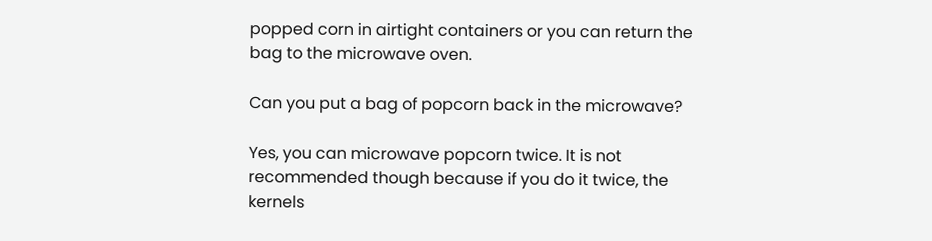popped corn in airtight containers or you can return the bag to the microwave oven.

Can you put a bag of popcorn back in the microwave?

Yes, you can microwave popcorn twice. It is not recommended though because if you do it twice, the kernels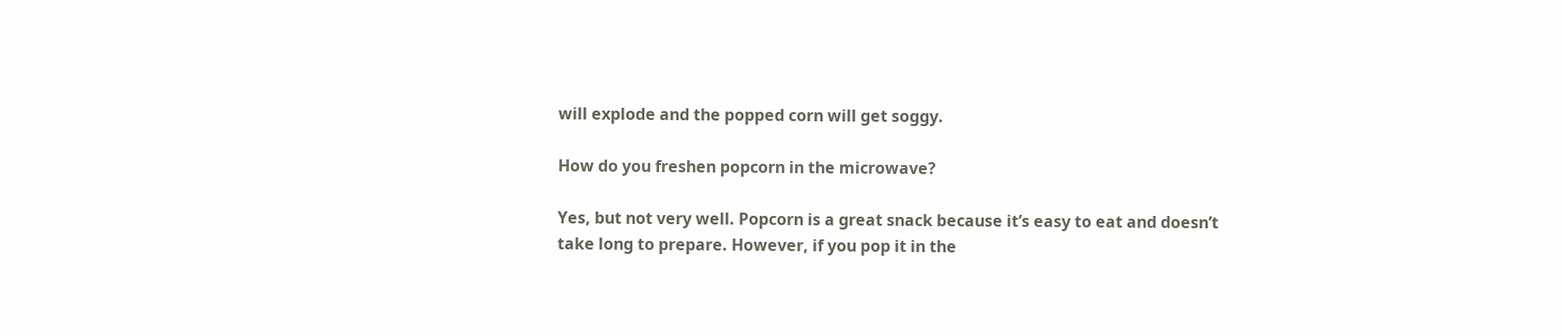will explode and the popped corn will get soggy.

How do you freshen popcorn in the microwave?

Yes, but not very well. Popcorn is a great snack because it’s easy to eat and doesn’t take long to prepare. However, if you pop it in the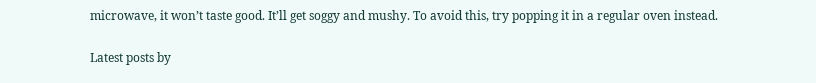microwave, it won’t taste good. It’ll get soggy and mushy. To avoid this, try popping it in a regular oven instead.

Latest posts by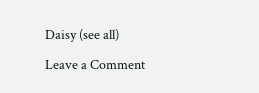Daisy (see all)

Leave a Comment